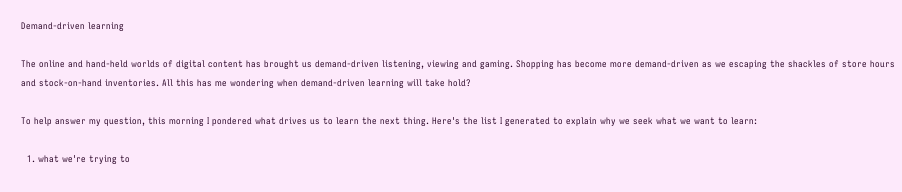Demand-driven learning

The online and hand-held worlds of digital content has brought us demand-driven listening, viewing and gaming. Shopping has become more demand-driven as we escaping the shackles of store hours and stock-on-hand inventories. All this has me wondering when demand-driven learning will take hold?

To help answer my question, this morning I pondered what drives us to learn the next thing. Here's the list I generated to explain why we seek what we want to learn:

  1. what we're trying to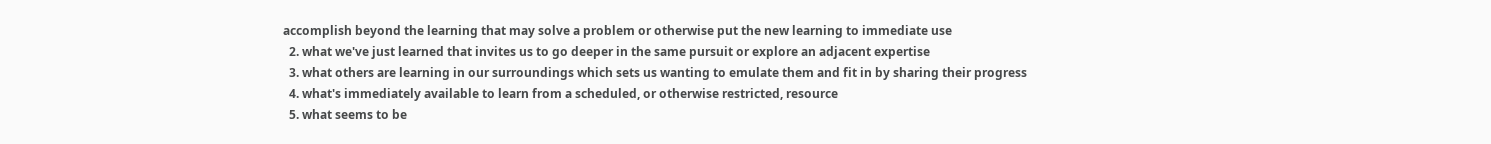accomplish beyond the learning that may solve a problem or otherwise put the new learning to immediate use
  2. what we've just learned that invites us to go deeper in the same pursuit or explore an adjacent expertise
  3. what others are learning in our surroundings which sets us wanting to emulate them and fit in by sharing their progress
  4. what's immediately available to learn from a scheduled, or otherwise restricted, resource
  5. what seems to be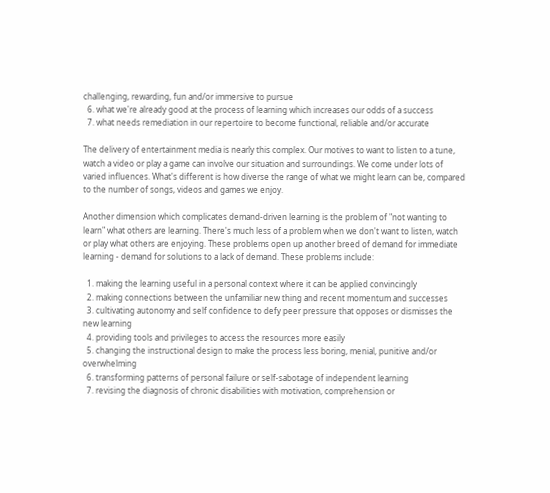challenging, rewarding, fun and/or immersive to pursue
  6. what we're already good at the process of learning which increases our odds of a success
  7. what needs remediation in our repertoire to become functional, reliable and/or accurate

The delivery of entertainment media is nearly this complex. Our motives to want to listen to a tune, watch a video or play a game can involve our situation and surroundings. We come under lots of varied influences. What's different is how diverse the range of what we might learn can be, compared to the number of songs, videos and games we enjoy.

Another dimension which complicates demand-driven learning is the problem of "not wanting to learn" what others are learning. There's much less of a problem when we don't want to listen, watch or play what others are enjoying. These problems open up another breed of demand for immediate learning - demand for solutions to a lack of demand. These problems include:

  1. making the learning useful in a personal context where it can be applied convincingly
  2. making connections between the unfamiliar new thing and recent momentum and successes
  3. cultivating autonomy and self confidence to defy peer pressure that opposes or dismisses the new learning
  4. providing tools and privileges to access the resources more easily
  5. changing the instructional design to make the process less boring, menial, punitive and/or overwhelming
  6. transforming patterns of personal failure or self-sabotage of independent learning
  7. revising the diagnosis of chronic disabilities with motivation, comprehension or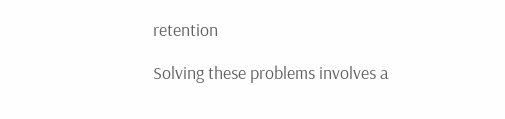retention

Solving these problems involves a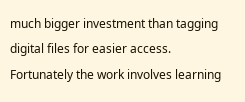much bigger investment than tagging digital files for easier access. Fortunately the work involves learning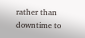rather than downtime to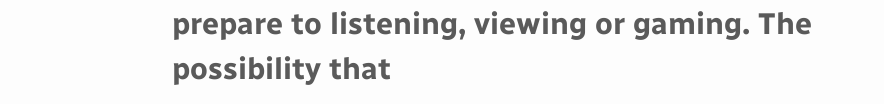prepare to listening, viewing or gaming. The possibility that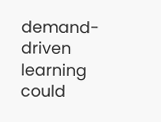demand-driven learning could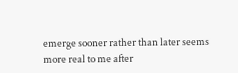emerge sooner rather than later seems more real to me after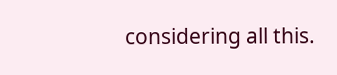considering all this.